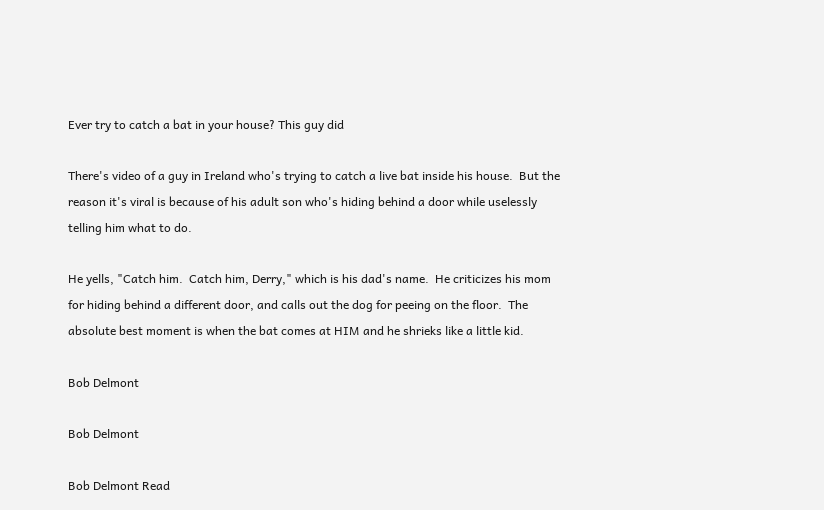Ever try to catch a bat in your house? This guy did

There's video of a guy in Ireland who's trying to catch a live bat inside his house.  But the reason it's viral is because of his adult son who's hiding behind a door while uselessly telling him what to do.

He yells, "Catch him.  Catch him, Derry," which is his dad's name.  He criticizes his mom for hiding behind a different door, and calls out the dog for peeing on the floor.  The absolute best moment is when the bat comes at HIM and he shrieks like a little kid.

Bob Delmont

Bob Delmont

Bob Delmont Read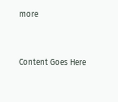more


Content Goes Here